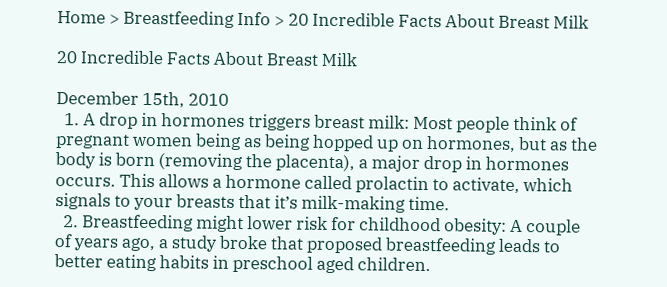Home > Breastfeeding Info > 20 Incredible Facts About Breast Milk

20 Incredible Facts About Breast Milk

December 15th, 2010
  1. A drop in hormones triggers breast milk: Most people think of pregnant women being as being hopped up on hormones, but as the body is born (removing the placenta), a major drop in hormones occurs. This allows a hormone called prolactin to activate, which signals to your breasts that it’s milk-making time.
  2. Breastfeeding might lower risk for childhood obesity: A couple of years ago, a study broke that proposed breastfeeding leads to better eating habits in preschool aged children.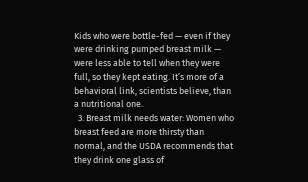Kids who were bottle-fed — even if they were drinking pumped breast milk — were less able to tell when they were full, so they kept eating. It’s more of a behavioral link, scientists believe, than a nutritional one.
  3. Breast milk needs water: Women who breast feed are more thirsty than normal, and the USDA recommends that they drink one glass of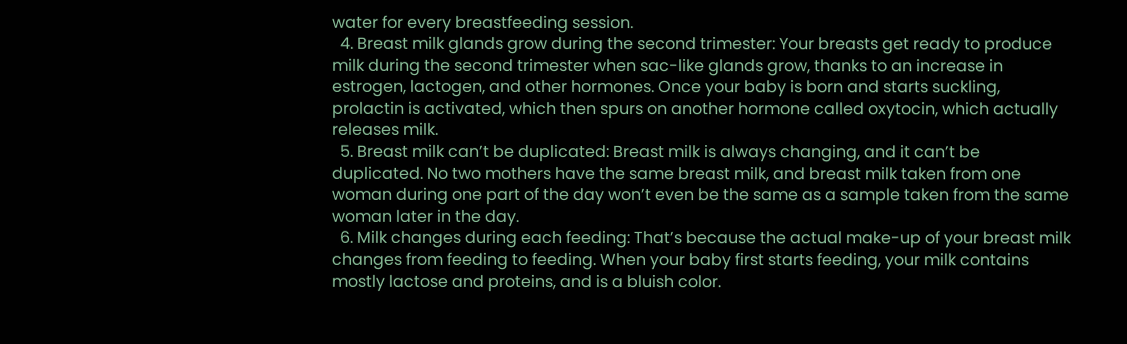water for every breastfeeding session.
  4. Breast milk glands grow during the second trimester: Your breasts get ready to produce milk during the second trimester when sac-like glands grow, thanks to an increase in estrogen, lactogen, and other hormones. Once your baby is born and starts suckling, prolactin is activated, which then spurs on another hormone called oxytocin, which actually releases milk.
  5. Breast milk can’t be duplicated: Breast milk is always changing, and it can’t be duplicated. No two mothers have the same breast milk, and breast milk taken from one woman during one part of the day won’t even be the same as a sample taken from the same woman later in the day.
  6. Milk changes during each feeding: That’s because the actual make-up of your breast milk changes from feeding to feeding. When your baby first starts feeding, your milk contains mostly lactose and proteins, and is a bluish color.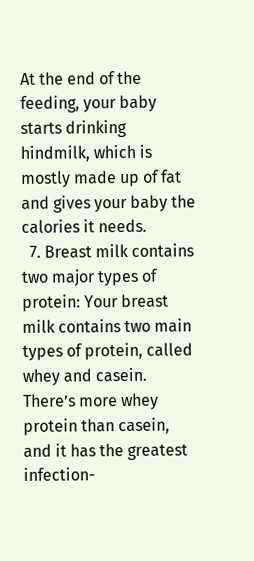At the end of the feeding, your baby starts drinking hindmilk, which is mostly made up of fat and gives your baby the calories it needs.
  7. Breast milk contains two major types of protein: Your breast milk contains two main types of protein, called whey and casein. There’s more whey protein than casein, and it has the greatest infection-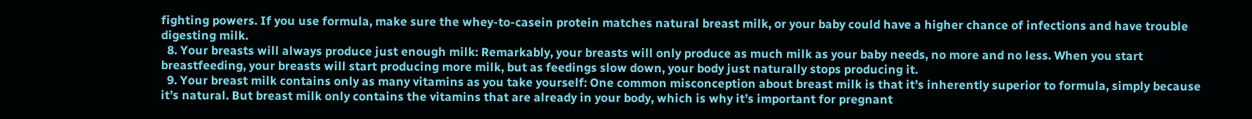fighting powers. If you use formula, make sure the whey-to-casein protein matches natural breast milk, or your baby could have a higher chance of infections and have trouble digesting milk.
  8. Your breasts will always produce just enough milk: Remarkably, your breasts will only produce as much milk as your baby needs, no more and no less. When you start breastfeeding, your breasts will start producing more milk, but as feedings slow down, your body just naturally stops producing it.
  9. Your breast milk contains only as many vitamins as you take yourself: One common misconception about breast milk is that it’s inherently superior to formula, simply because it’s natural. But breast milk only contains the vitamins that are already in your body, which is why it’s important for pregnant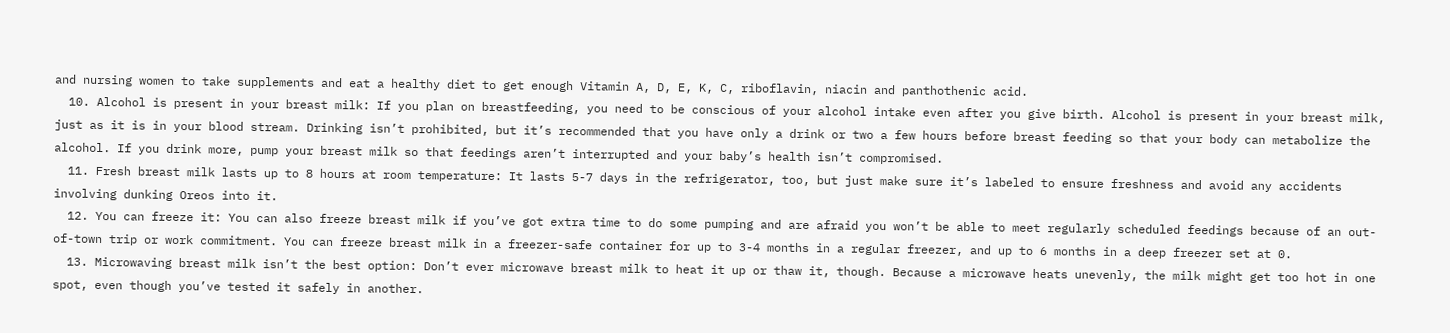and nursing women to take supplements and eat a healthy diet to get enough Vitamin A, D, E, K, C, riboflavin, niacin and panthothenic acid.
  10. Alcohol is present in your breast milk: If you plan on breastfeeding, you need to be conscious of your alcohol intake even after you give birth. Alcohol is present in your breast milk, just as it is in your blood stream. Drinking isn’t prohibited, but it’s recommended that you have only a drink or two a few hours before breast feeding so that your body can metabolize the alcohol. If you drink more, pump your breast milk so that feedings aren’t interrupted and your baby’s health isn’t compromised.
  11. Fresh breast milk lasts up to 8 hours at room temperature: It lasts 5-7 days in the refrigerator, too, but just make sure it’s labeled to ensure freshness and avoid any accidents involving dunking Oreos into it.
  12. You can freeze it: You can also freeze breast milk if you’ve got extra time to do some pumping and are afraid you won’t be able to meet regularly scheduled feedings because of an out-of-town trip or work commitment. You can freeze breast milk in a freezer-safe container for up to 3-4 months in a regular freezer, and up to 6 months in a deep freezer set at 0.
  13. Microwaving breast milk isn’t the best option: Don’t ever microwave breast milk to heat it up or thaw it, though. Because a microwave heats unevenly, the milk might get too hot in one spot, even though you’ve tested it safely in another.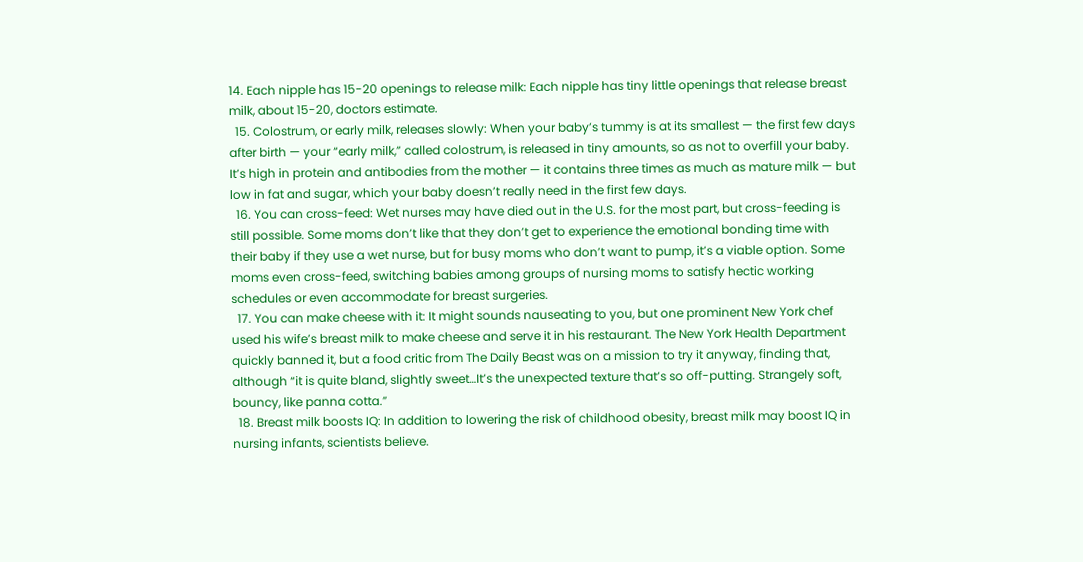14. Each nipple has 15-20 openings to release milk: Each nipple has tiny little openings that release breast milk, about 15-20, doctors estimate.
  15. Colostrum, or early milk, releases slowly: When your baby’s tummy is at its smallest — the first few days after birth — your “early milk,” called colostrum, is released in tiny amounts, so as not to overfill your baby. It’s high in protein and antibodies from the mother — it contains three times as much as mature milk — but low in fat and sugar, which your baby doesn’t really need in the first few days.
  16. You can cross-feed: Wet nurses may have died out in the U.S. for the most part, but cross-feeding is still possible. Some moms don’t like that they don’t get to experience the emotional bonding time with their baby if they use a wet nurse, but for busy moms who don’t want to pump, it’s a viable option. Some moms even cross-feed, switching babies among groups of nursing moms to satisfy hectic working schedules or even accommodate for breast surgeries.
  17. You can make cheese with it: It might sounds nauseating to you, but one prominent New York chef used his wife’s breast milk to make cheese and serve it in his restaurant. The New York Health Department quickly banned it, but a food critic from The Daily Beast was on a mission to try it anyway, finding that, although “it is quite bland, slightly sweet…It’s the unexpected texture that’s so off-putting. Strangely soft, bouncy, like panna cotta.”
  18. Breast milk boosts IQ: In addition to lowering the risk of childhood obesity, breast milk may boost IQ in nursing infants, scientists believe.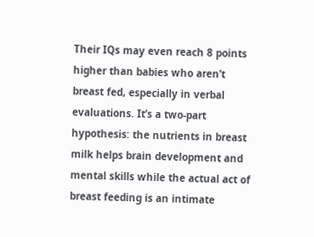Their IQs may even reach 8 points higher than babies who aren’t breast fed, especially in verbal evaluations. It’s a two-part hypothesis: the nutrients in breast milk helps brain development and mental skills while the actual act of breast feeding is an intimate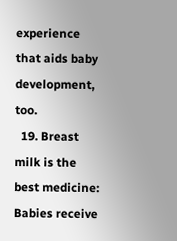experience that aids baby development, too.
  19. Breast milk is the best medicine: Babies receive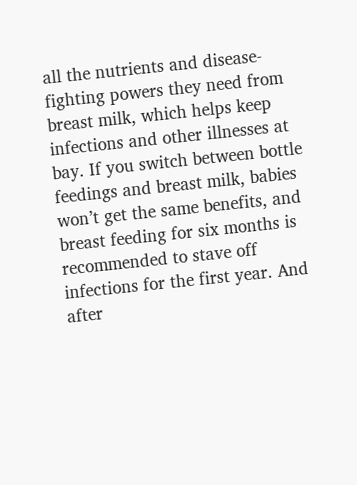all the nutrients and disease-fighting powers they need from breast milk, which helps keep infections and other illnesses at bay. If you switch between bottle feedings and breast milk, babies won’t get the same benefits, and breast feeding for six months is recommended to stave off infections for the first year. And after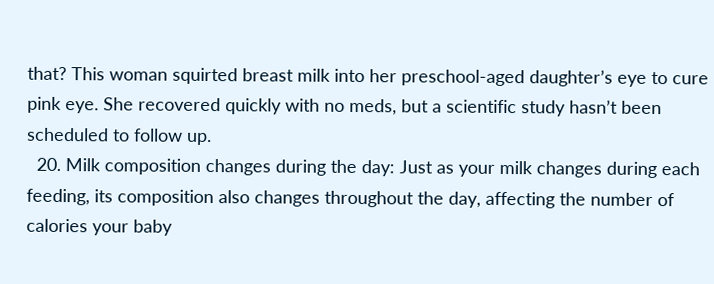that? This woman squirted breast milk into her preschool-aged daughter’s eye to cure pink eye. She recovered quickly with no meds, but a scientific study hasn’t been scheduled to follow up.
  20. Milk composition changes during the day: Just as your milk changes during each feeding, its composition also changes throughout the day, affecting the number of calories your baby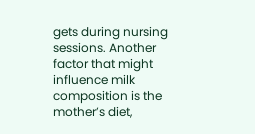gets during nursing sessions. Another factor that might influence milk composition is the mother’s diet,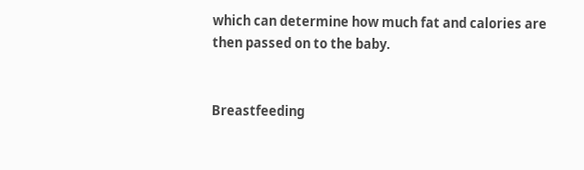which can determine how much fat and calories are then passed on to the baby.


Breastfeeding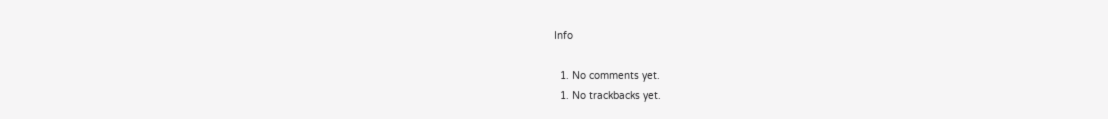Info

  1. No comments yet.
  1. No trackbacks yet.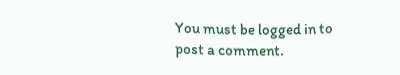You must be logged in to post a comment.